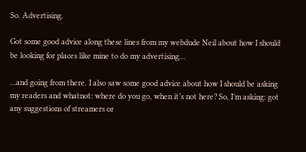So. Advertising.

Got some good advice along these lines from my webdude Neil about how I should be looking for places like mine to do my advertising…

…and going from there. I also saw some good advice about how I should be asking my readers and whatnot: where do you go, when it’s not here? So, I’m asking: got any suggestions of streamers or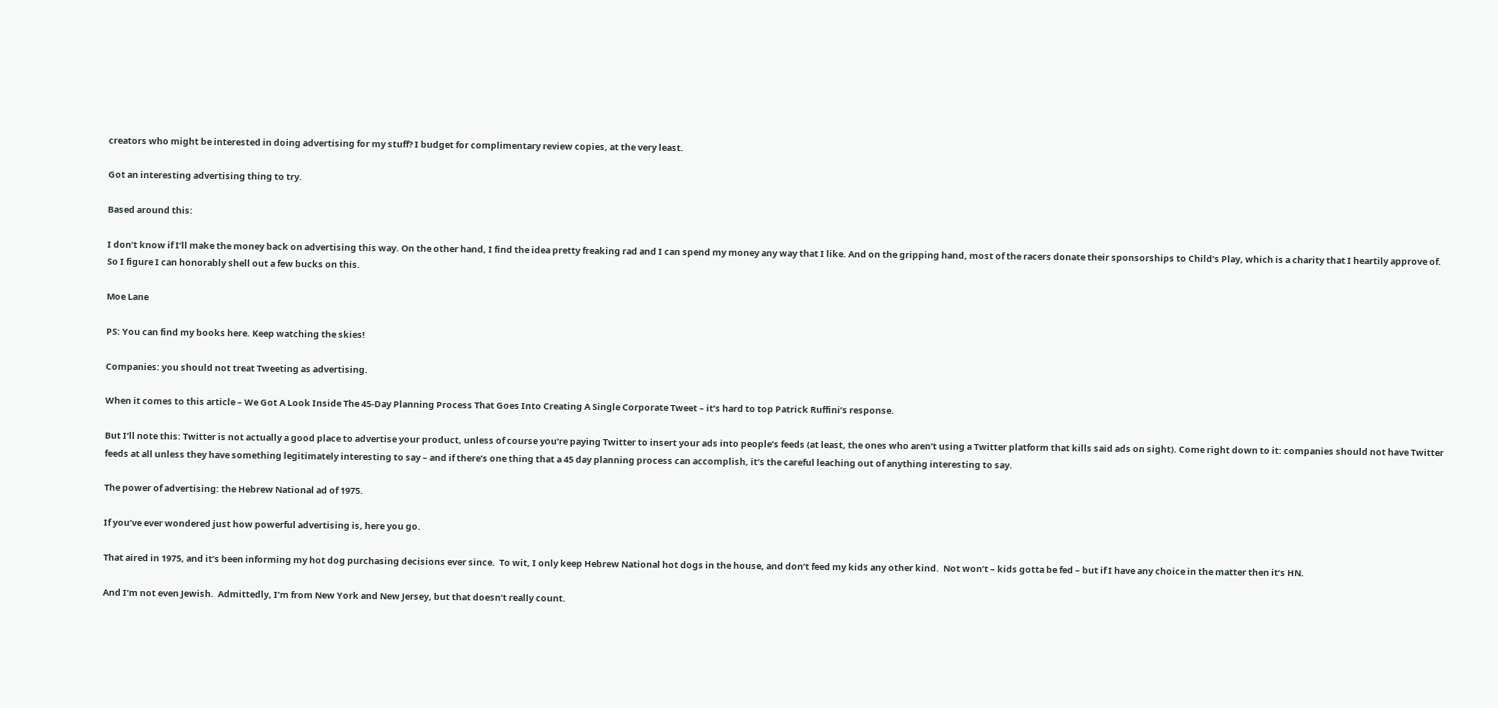creators who might be interested in doing advertising for my stuff? I budget for complimentary review copies, at the very least.

Got an interesting advertising thing to try.

Based around this:

I don’t know if I’ll make the money back on advertising this way. On the other hand, I find the idea pretty freaking rad and I can spend my money any way that I like. And on the gripping hand, most of the racers donate their sponsorships to Child’s Play, which is a charity that I heartily approve of. So I figure I can honorably shell out a few bucks on this.

Moe Lane

PS: You can find my books here. Keep watching the skies!

Companies: you should not treat Tweeting as advertising.

When it comes to this article – We Got A Look Inside The 45-Day Planning Process That Goes Into Creating A Single Corporate Tweet – it’s hard to top Patrick Ruffini’s response.

But I’ll note this: Twitter is not actually a good place to advertise your product, unless of course you’re paying Twitter to insert your ads into people’s feeds (at least, the ones who aren’t using a Twitter platform that kills said ads on sight). Come right down to it: companies should not have Twitter feeds at all unless they have something legitimately interesting to say – and if there’s one thing that a 45 day planning process can accomplish, it’s the careful leaching out of anything interesting to say.

The power of advertising: the Hebrew National ad of 1975.

If you’ve ever wondered just how powerful advertising is, here you go.

That aired in 1975, and it’s been informing my hot dog purchasing decisions ever since.  To wit, I only keep Hebrew National hot dogs in the house, and don’t feed my kids any other kind.  Not won’t – kids gotta be fed – but if I have any choice in the matter then it’s HN.

And I’m not even Jewish.  Admittedly, I’m from New York and New Jersey, but that doesn’t really count.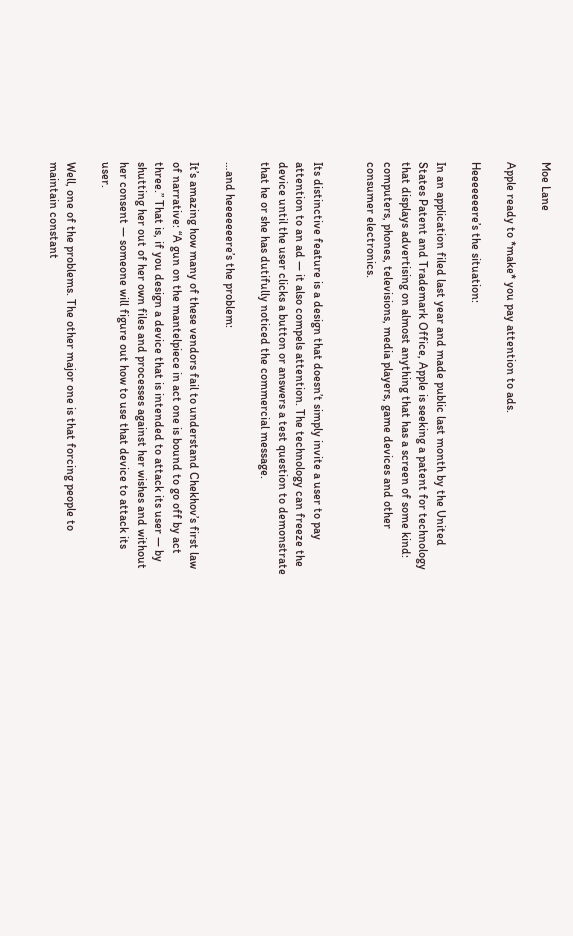Moe Lane

Apple ready to *make* you pay attention to ads.

Heeeeeeere’s the situation:

In an application filed last year and made public last month by the United States Patent and Trademark Office, Apple is seeking a patent for technology that displays advertising on almost anything that has a screen of some kind: computers, phones, televisions, media players, game devices and other consumer electronics.


Its distinctive feature is a design that doesn’t simply invite a user to pay attention to an ad — it also compels attention. The technology can freeze the device until the user clicks a button or answers a test question to demonstrate that he or she has dutifully noticed the commercial message.

…and heeeeeeere’s the problem:

It’s amazing how many of these vendors fail to understand Chekhov’s first law of narrative: “A gun on the mantelpiece in act one is bound to go off by act three.” That is, if you design a device that is intended to attack its user — by shutting her out of her own files and processes against her wishes and without her consent — someone will figure out how to use that device to attack its user.

Well, one of the problems. The other major one is that forcing people to maintain constant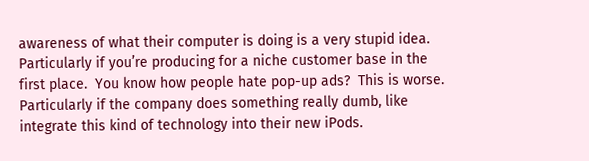awareness of what their computer is doing is a very stupid idea.  Particularly if you’re producing for a niche customer base in the first place.  You know how people hate pop-up ads?  This is worse.  Particularly if the company does something really dumb, like integrate this kind of technology into their new iPods.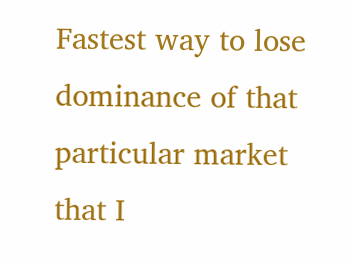Fastest way to lose dominance of that particular market that I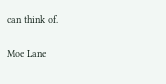can think of.

Moe Lane